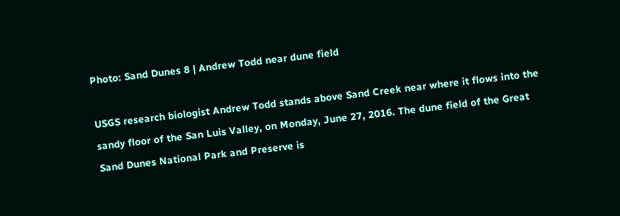Photo: Sand Dunes 8 | Andrew Todd near dune field

USGS research biologist Andrew Todd stands above Sand Creek near where it flows into the sandy floor of the San Luis Valley, on Monday, June 27, 2016. The dune field of the Great Sand Dunes National Park and Preserve is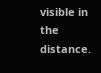visible in the distance.